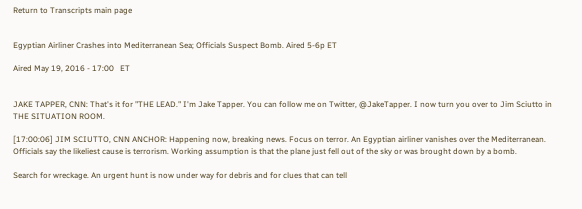Return to Transcripts main page


Egyptian Airliner Crashes into Mediterranean Sea; Officials Suspect Bomb. Aired 5-6p ET

Aired May 19, 2016 - 17:00   ET


JAKE TAPPER, CNN: That's it for "THE LEAD." I'm Jake Tapper. You can follow me on Twitter, @JakeTapper. I now turn you over to Jim Sciutto in THE SITUATION ROOM.

[17:00:06] JIM SCIUTTO, CNN ANCHOR: Happening now, breaking news. Focus on terror. An Egyptian airliner vanishes over the Mediterranean. Officials say the likeliest cause is terrorism. Working assumption is that the plane just fell out of the sky or was brought down by a bomb.

Search for wreckage. An urgent hunt is now under way for debris and for clues that can tell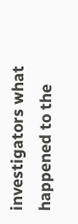investigators what happened to the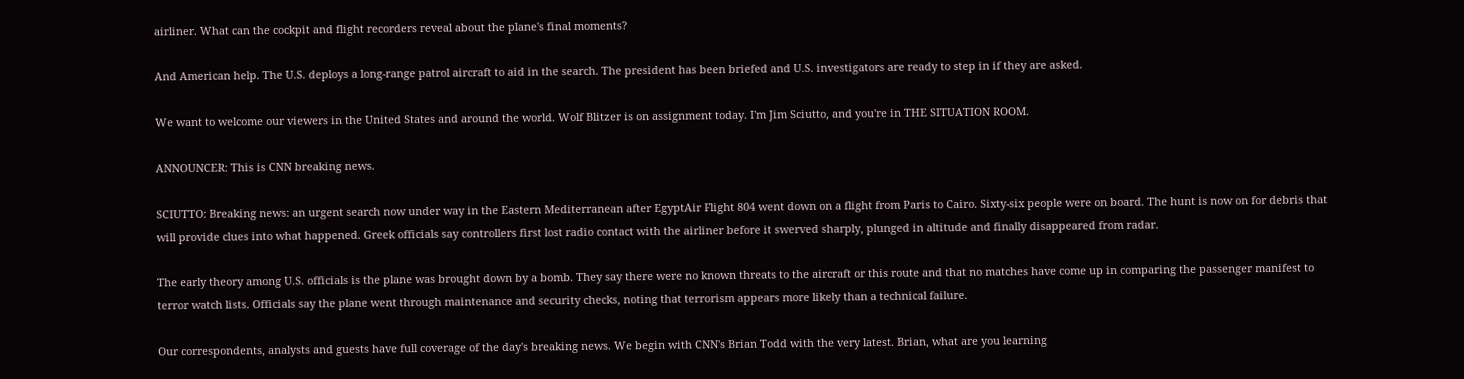airliner. What can the cockpit and flight recorders reveal about the plane's final moments?

And American help. The U.S. deploys a long-range patrol aircraft to aid in the search. The president has been briefed and U.S. investigators are ready to step in if they are asked.

We want to welcome our viewers in the United States and around the world. Wolf Blitzer is on assignment today. I'm Jim Sciutto, and you're in THE SITUATION ROOM.

ANNOUNCER: This is CNN breaking news.

SCIUTTO: Breaking news: an urgent search now under way in the Eastern Mediterranean after EgyptAir Flight 804 went down on a flight from Paris to Cairo. Sixty-six people were on board. The hunt is now on for debris that will provide clues into what happened. Greek officials say controllers first lost radio contact with the airliner before it swerved sharply, plunged in altitude and finally disappeared from radar.

The early theory among U.S. officials is the plane was brought down by a bomb. They say there were no known threats to the aircraft or this route and that no matches have come up in comparing the passenger manifest to terror watch lists. Officials say the plane went through maintenance and security checks, noting that terrorism appears more likely than a technical failure.

Our correspondents, analysts and guests have full coverage of the day's breaking news. We begin with CNN's Brian Todd with the very latest. Brian, what are you learning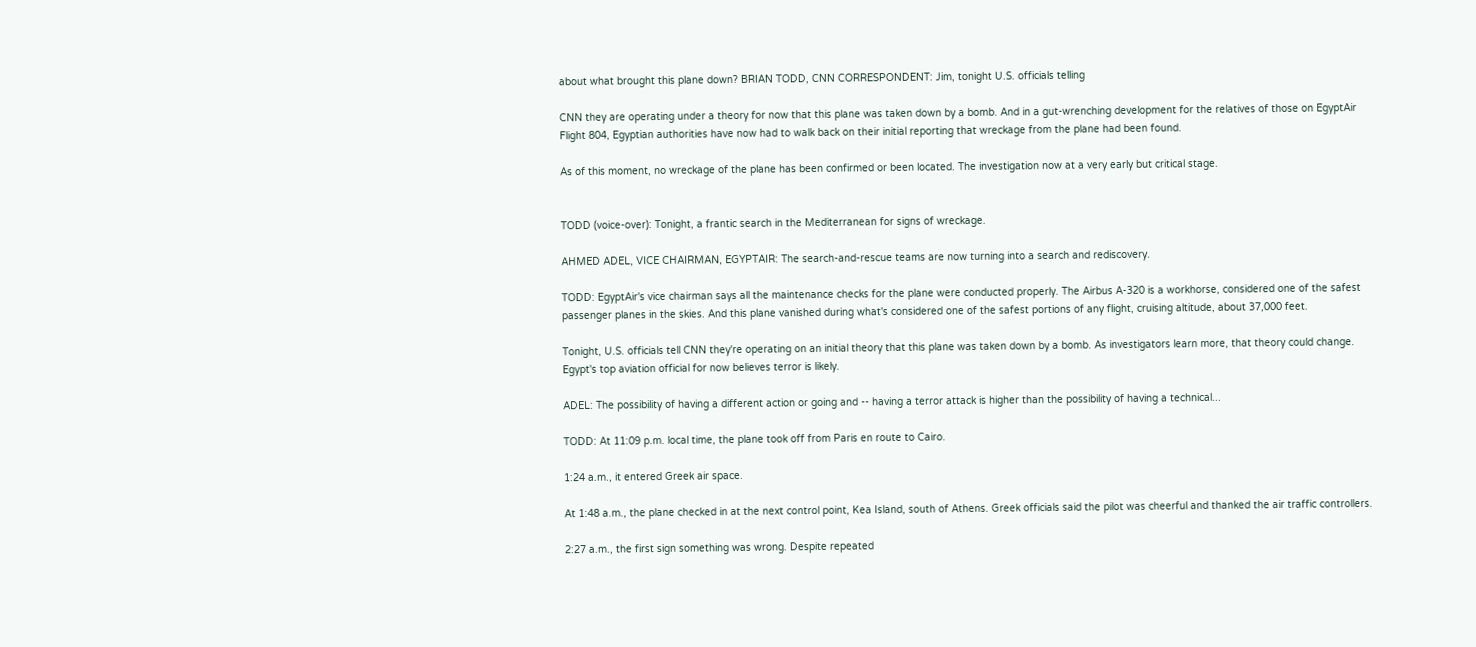about what brought this plane down? BRIAN TODD, CNN CORRESPONDENT: Jim, tonight U.S. officials telling

CNN they are operating under a theory for now that this plane was taken down by a bomb. And in a gut-wrenching development for the relatives of those on EgyptAir Flight 804, Egyptian authorities have now had to walk back on their initial reporting that wreckage from the plane had been found.

As of this moment, no wreckage of the plane has been confirmed or been located. The investigation now at a very early but critical stage.


TODD (voice-over): Tonight, a frantic search in the Mediterranean for signs of wreckage.

AHMED ADEL, VICE CHAIRMAN, EGYPTAIR: The search-and-rescue teams are now turning into a search and rediscovery.

TODD: EgyptAir's vice chairman says all the maintenance checks for the plane were conducted properly. The Airbus A-320 is a workhorse, considered one of the safest passenger planes in the skies. And this plane vanished during what's considered one of the safest portions of any flight, cruising altitude, about 37,000 feet.

Tonight, U.S. officials tell CNN they're operating on an initial theory that this plane was taken down by a bomb. As investigators learn more, that theory could change. Egypt's top aviation official for now believes terror is likely.

ADEL: The possibility of having a different action or going and -- having a terror attack is higher than the possibility of having a technical...

TODD: At 11:09 p.m. local time, the plane took off from Paris en route to Cairo.

1:24 a.m., it entered Greek air space.

At 1:48 a.m., the plane checked in at the next control point, Kea Island, south of Athens. Greek officials said the pilot was cheerful and thanked the air traffic controllers.

2:27 a.m., the first sign something was wrong. Despite repeated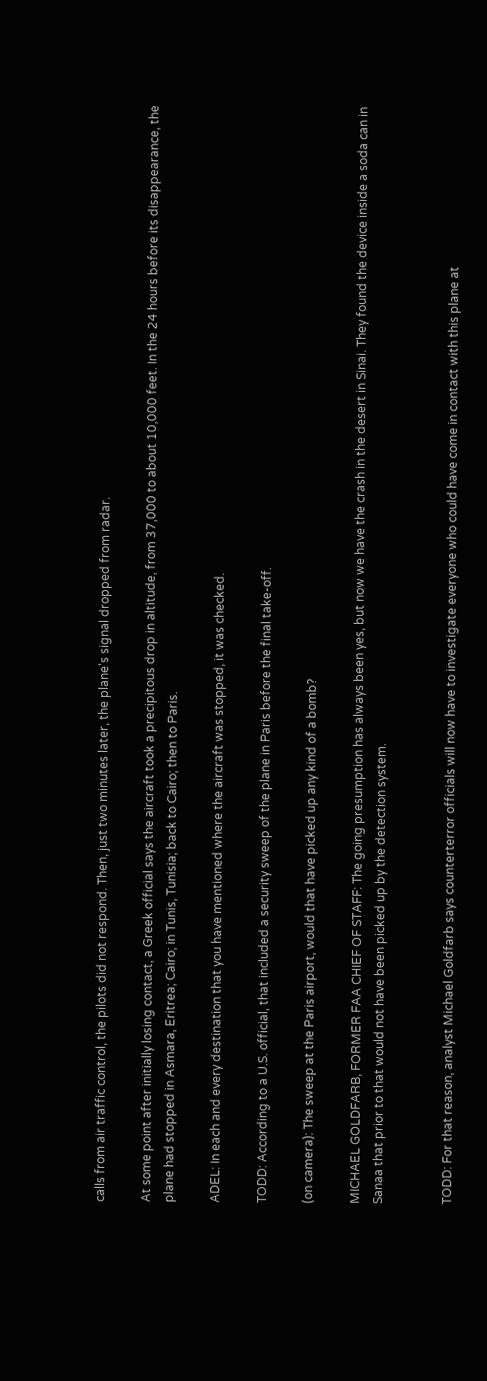calls from air traffic control, the pilots did not respond. Then, just two minutes later, the plane's signal dropped from radar.

At some point after initially losing contact, a Greek official says the aircraft took a precipitous drop in altitude, from 37,000 to about 10,000 feet. In the 24 hours before its disappearance, the plane had stopped in Asmara, Eritrea; Cairo; in Tunis, Tunisia; back to Cairo; then to Paris.

ADEL: In each and every destination that you have mentioned where the aircraft was stopped, it was checked.

TODD: According to a U.S. official, that included a security sweep of the plane in Paris before the final take-off.

(on camera): The sweep at the Paris airport, would that have picked up any kind of a bomb?

MICHAEL GOLDFARB, FORMER FAA CHIEF OF STAFF: The going presumption has always been yes, but now we have the crash in the desert in Sinai. They found the device inside a soda can in Sanaa that prior to that would not have been picked up by the detection system.


TODD: For that reason, analyst Michael Goldfarb says counterterror officials will now have to investigate everyone who could have come in contact with this plane at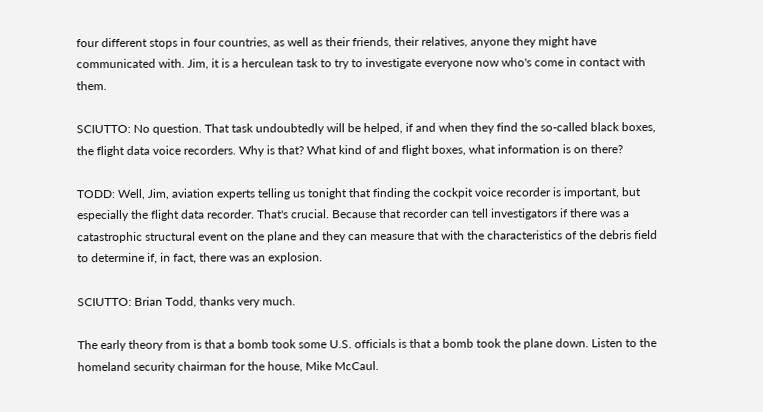four different stops in four countries, as well as their friends, their relatives, anyone they might have communicated with. Jim, it is a herculean task to try to investigate everyone now who's come in contact with them.

SCIUTTO: No question. That task undoubtedly will be helped, if and when they find the so-called black boxes, the flight data voice recorders. Why is that? What kind of and flight boxes, what information is on there?

TODD: Well, Jim, aviation experts telling us tonight that finding the cockpit voice recorder is important, but especially the flight data recorder. That's crucial. Because that recorder can tell investigators if there was a catastrophic structural event on the plane and they can measure that with the characteristics of the debris field to determine if, in fact, there was an explosion.

SCIUTTO: Brian Todd, thanks very much.

The early theory from is that a bomb took some U.S. officials is that a bomb took the plane down. Listen to the homeland security chairman for the house, Mike McCaul.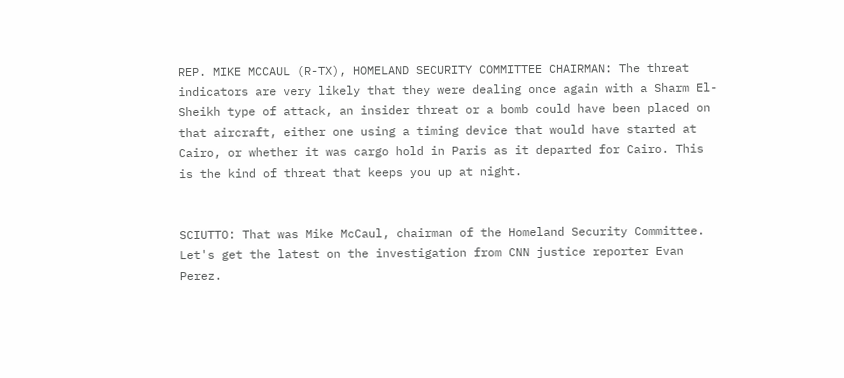REP. MIKE MCCAUL (R-TX), HOMELAND SECURITY COMMITTEE CHAIRMAN: The threat indicators are very likely that they were dealing once again with a Sharm El-Sheikh type of attack, an insider threat or a bomb could have been placed on that aircraft, either one using a timing device that would have started at Cairo, or whether it was cargo hold in Paris as it departed for Cairo. This is the kind of threat that keeps you up at night.


SCIUTTO: That was Mike McCaul, chairman of the Homeland Security Committee. Let's get the latest on the investigation from CNN justice reporter Evan Perez.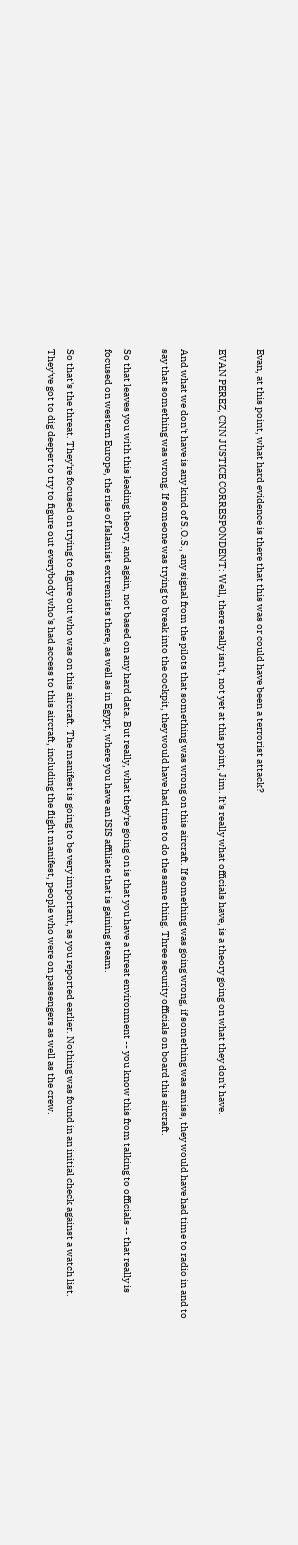Evan, at this point, what hard evidence is there that this was or could have been a terrorist attack?

EVAN PEREZ, CNN JUSTICE CORRESPONDENT: Well, there really isn't, not yet at this point, Jim. It's really what officials have, is a theory going on what they don't have.

And what we don't have is any kind of S.O.S., any signal from the pilots that something was wrong on this aircraft. If something was going wrong, if something was amiss, they would have had time to radio in and to say that something was wrong. If someone was trying to break into the cockpit, they would have had time to do the same thing. Three security officials on board this aircraft.

So that leaves you with this leading theory, and again, not based on any hard data. But really, what they're going on is that you have a threat environment -- you know this from talking to officials -- that really is focused on western Europe, the rise of Islamist extremists there, as well as in Egypt, where you have an ISIS affiliate that is gaining steam.

So that's the threat. They're focused on trying to figure out who was on this aircraft. The manifest is going to be very important, as you reported earlier. Nothing was found in an initial check against a watch list. They've got to dig deeper to try to figure out everybody who's had access to this aircraft, including the flight manifest, people who were on passengers as well as the crew.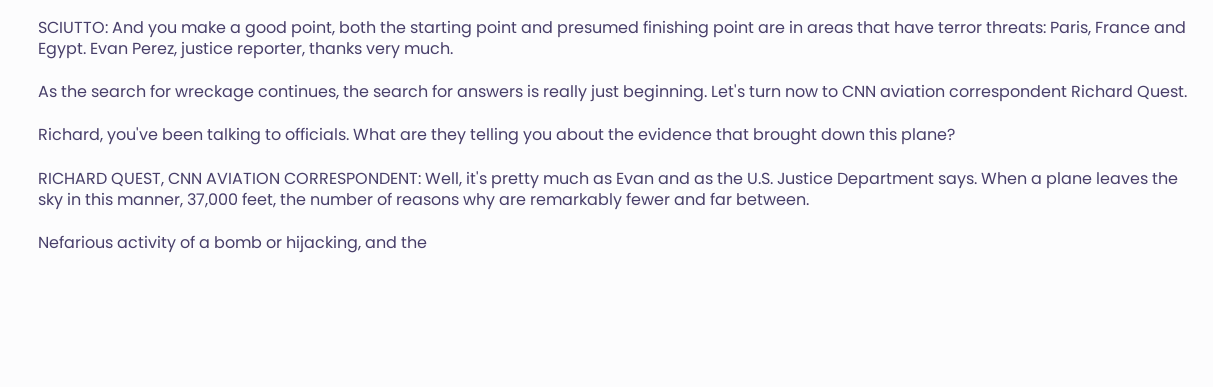SCIUTTO: And you make a good point, both the starting point and presumed finishing point are in areas that have terror threats: Paris, France and Egypt. Evan Perez, justice reporter, thanks very much.

As the search for wreckage continues, the search for answers is really just beginning. Let's turn now to CNN aviation correspondent Richard Quest.

Richard, you've been talking to officials. What are they telling you about the evidence that brought down this plane?

RICHARD QUEST, CNN AVIATION CORRESPONDENT: Well, it's pretty much as Evan and as the U.S. Justice Department says. When a plane leaves the sky in this manner, 37,000 feet, the number of reasons why are remarkably fewer and far between.

Nefarious activity of a bomb or hijacking, and the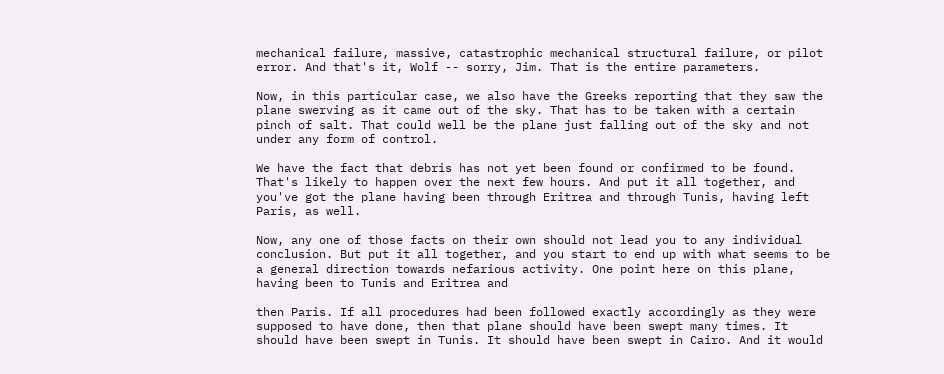mechanical failure, massive, catastrophic mechanical structural failure, or pilot error. And that's it, Wolf -- sorry, Jim. That is the entire parameters.

Now, in this particular case, we also have the Greeks reporting that they saw the plane swerving as it came out of the sky. That has to be taken with a certain pinch of salt. That could well be the plane just falling out of the sky and not under any form of control.

We have the fact that debris has not yet been found or confirmed to be found. That's likely to happen over the next few hours. And put it all together, and you've got the plane having been through Eritrea and through Tunis, having left Paris, as well.

Now, any one of those facts on their own should not lead you to any individual conclusion. But put it all together, and you start to end up with what seems to be a general direction towards nefarious activity. One point here on this plane, having been to Tunis and Eritrea and

then Paris. If all procedures had been followed exactly accordingly as they were supposed to have done, then that plane should have been swept many times. It should have been swept in Tunis. It should have been swept in Cairo. And it would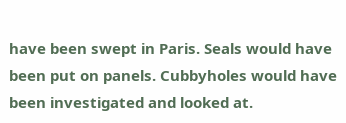have been swept in Paris. Seals would have been put on panels. Cubbyholes would have been investigated and looked at.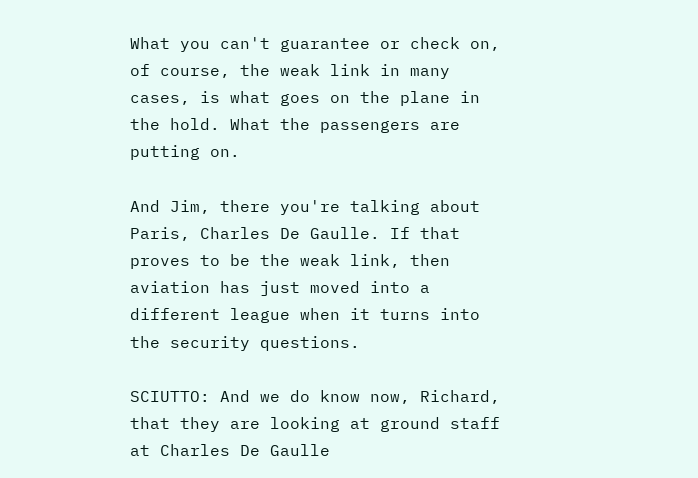What you can't guarantee or check on, of course, the weak link in many cases, is what goes on the plane in the hold. What the passengers are putting on.

And Jim, there you're talking about Paris, Charles De Gaulle. If that proves to be the weak link, then aviation has just moved into a different league when it turns into the security questions.

SCIUTTO: And we do know now, Richard, that they are looking at ground staff at Charles De Gaulle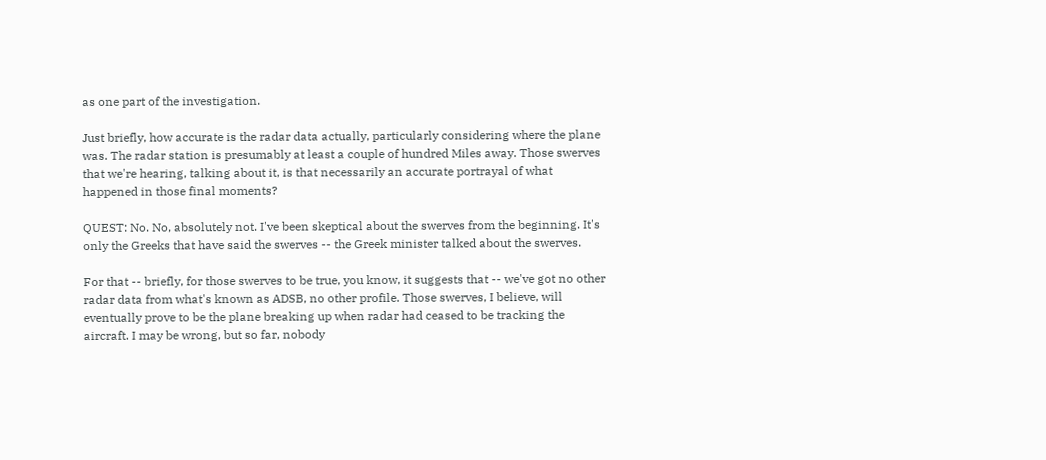as one part of the investigation.

Just briefly, how accurate is the radar data actually, particularly considering where the plane was. The radar station is presumably at least a couple of hundred Miles away. Those swerves that we're hearing, talking about it, is that necessarily an accurate portrayal of what happened in those final moments?

QUEST: No. No, absolutely not. I've been skeptical about the swerves from the beginning. It's only the Greeks that have said the swerves -- the Greek minister talked about the swerves.

For that -- briefly, for those swerves to be true, you know, it suggests that -- we've got no other radar data from what's known as ADSB, no other profile. Those swerves, I believe, will eventually prove to be the plane breaking up when radar had ceased to be tracking the aircraft. I may be wrong, but so far, nobody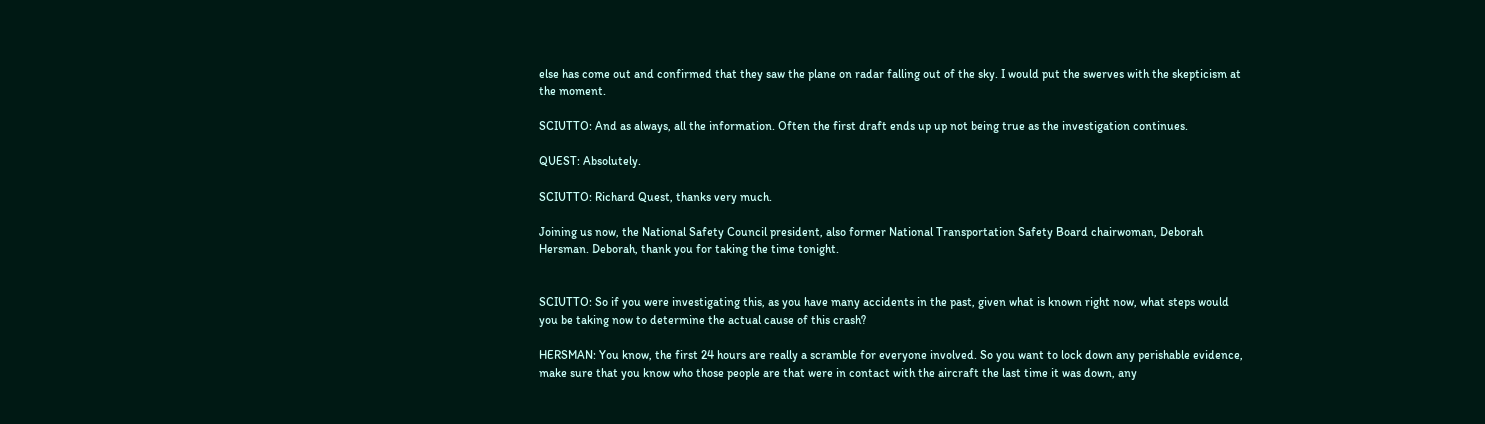else has come out and confirmed that they saw the plane on radar falling out of the sky. I would put the swerves with the skepticism at the moment.

SCIUTTO: And as always, all the information. Often the first draft ends up up not being true as the investigation continues.

QUEST: Absolutely.

SCIUTTO: Richard Quest, thanks very much.

Joining us now, the National Safety Council president, also former National Transportation Safety Board chairwoman, Deborah Hersman. Deborah, thank you for taking the time tonight.


SCIUTTO: So if you were investigating this, as you have many accidents in the past, given what is known right now, what steps would you be taking now to determine the actual cause of this crash?

HERSMAN: You know, the first 24 hours are really a scramble for everyone involved. So you want to lock down any perishable evidence, make sure that you know who those people are that were in contact with the aircraft the last time it was down, any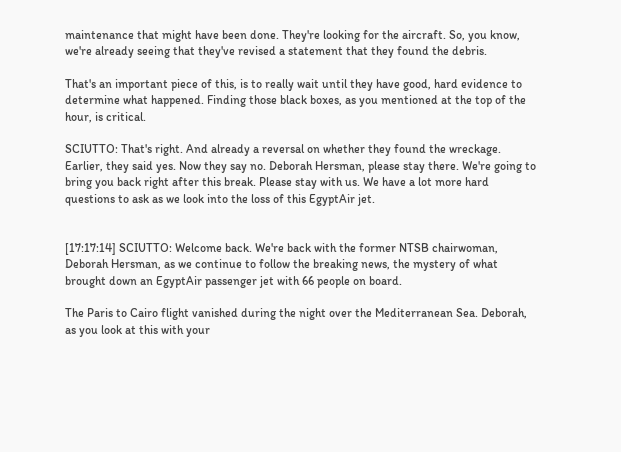maintenance that might have been done. They're looking for the aircraft. So, you know, we're already seeing that they've revised a statement that they found the debris.

That's an important piece of this, is to really wait until they have good, hard evidence to determine what happened. Finding those black boxes, as you mentioned at the top of the hour, is critical.

SCIUTTO: That's right. And already a reversal on whether they found the wreckage. Earlier, they said yes. Now they say no. Deborah Hersman, please stay there. We're going to bring you back right after this break. Please stay with us. We have a lot more hard questions to ask as we look into the loss of this EgyptAir jet.


[17:17:14] SCIUTTO: Welcome back. We're back with the former NTSB chairwoman, Deborah Hersman, as we continue to follow the breaking news, the mystery of what brought down an EgyptAir passenger jet with 66 people on board.

The Paris to Cairo flight vanished during the night over the Mediterranean Sea. Deborah, as you look at this with your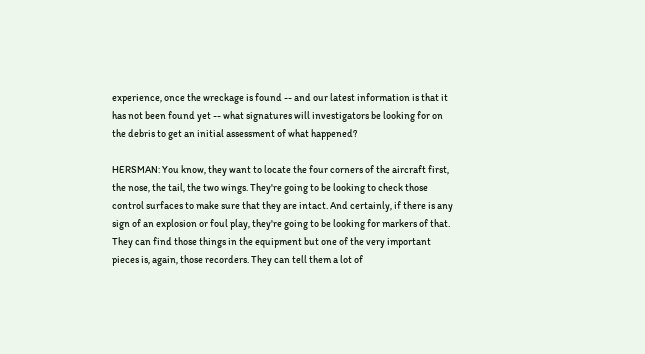experience, once the wreckage is found -- and our latest information is that it has not been found yet -- what signatures will investigators be looking for on the debris to get an initial assessment of what happened?

HERSMAN: You know, they want to locate the four corners of the aircraft first, the nose, the tail, the two wings. They're going to be looking to check those control surfaces to make sure that they are intact. And certainly, if there is any sign of an explosion or foul play, they're going to be looking for markers of that. They can find those things in the equipment but one of the very important pieces is, again, those recorders. They can tell them a lot of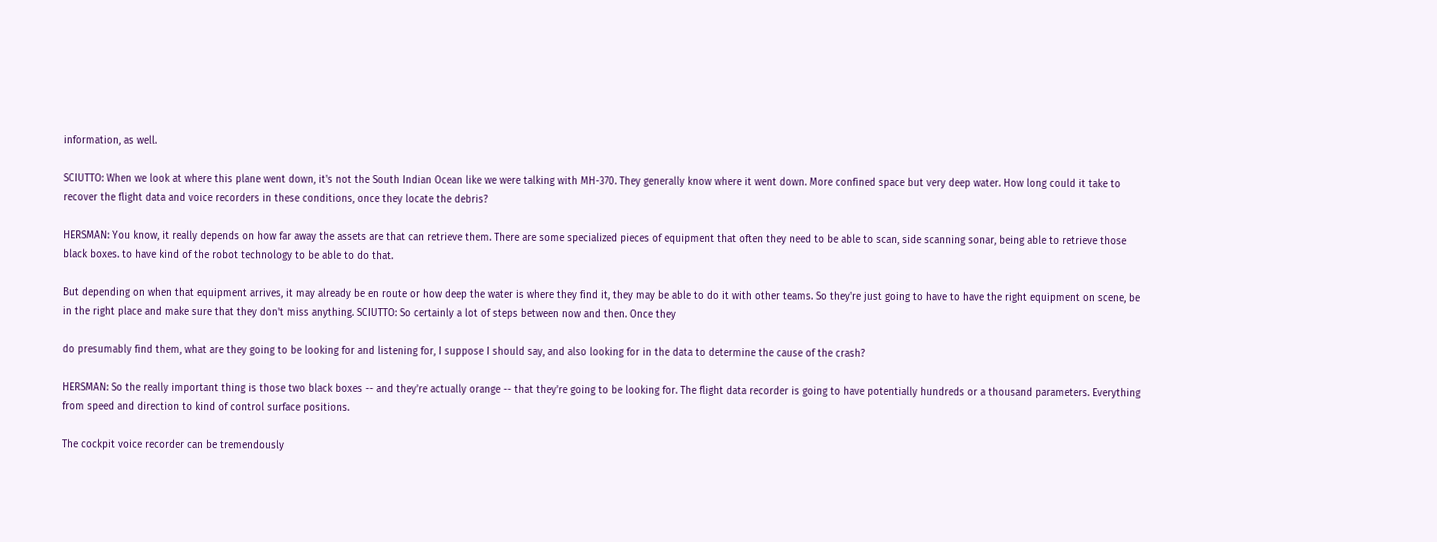information, as well.

SCIUTTO: When we look at where this plane went down, it's not the South Indian Ocean like we were talking with MH-370. They generally know where it went down. More confined space but very deep water. How long could it take to recover the flight data and voice recorders in these conditions, once they locate the debris?

HERSMAN: You know, it really depends on how far away the assets are that can retrieve them. There are some specialized pieces of equipment that often they need to be able to scan, side scanning sonar, being able to retrieve those black boxes. to have kind of the robot technology to be able to do that.

But depending on when that equipment arrives, it may already be en route or how deep the water is where they find it, they may be able to do it with other teams. So they're just going to have to have the right equipment on scene, be in the right place and make sure that they don't miss anything. SCIUTTO: So certainly a lot of steps between now and then. Once they

do presumably find them, what are they going to be looking for and listening for, I suppose I should say, and also looking for in the data to determine the cause of the crash?

HERSMAN: So the really important thing is those two black boxes -- and they're actually orange -- that they're going to be looking for. The flight data recorder is going to have potentially hundreds or a thousand parameters. Everything from speed and direction to kind of control surface positions.

The cockpit voice recorder can be tremendously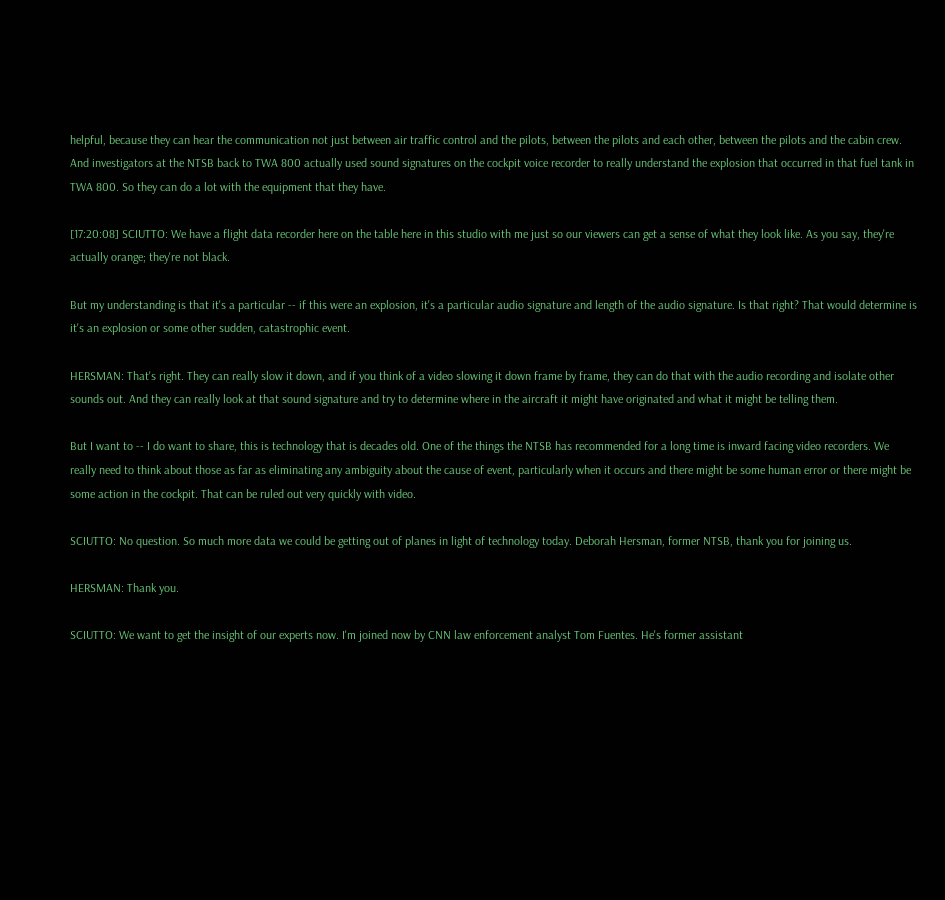helpful, because they can hear the communication not just between air traffic control and the pilots, between the pilots and each other, between the pilots and the cabin crew. And investigators at the NTSB back to TWA 800 actually used sound signatures on the cockpit voice recorder to really understand the explosion that occurred in that fuel tank in TWA 800. So they can do a lot with the equipment that they have.

[17:20:08] SCIUTTO: We have a flight data recorder here on the table here in this studio with me just so our viewers can get a sense of what they look like. As you say, they're actually orange; they're not black.

But my understanding is that it's a particular -- if this were an explosion, it's a particular audio signature and length of the audio signature. Is that right? That would determine is it's an explosion or some other sudden, catastrophic event.

HERSMAN: That's right. They can really slow it down, and if you think of a video slowing it down frame by frame, they can do that with the audio recording and isolate other sounds out. And they can really look at that sound signature and try to determine where in the aircraft it might have originated and what it might be telling them.

But I want to -- I do want to share, this is technology that is decades old. One of the things the NTSB has recommended for a long time is inward facing video recorders. We really need to think about those as far as eliminating any ambiguity about the cause of event, particularly when it occurs and there might be some human error or there might be some action in the cockpit. That can be ruled out very quickly with video.

SCIUTTO: No question. So much more data we could be getting out of planes in light of technology today. Deborah Hersman, former NTSB, thank you for joining us.

HERSMAN: Thank you.

SCIUTTO: We want to get the insight of our experts now. I'm joined now by CNN law enforcement analyst Tom Fuentes. He's former assistant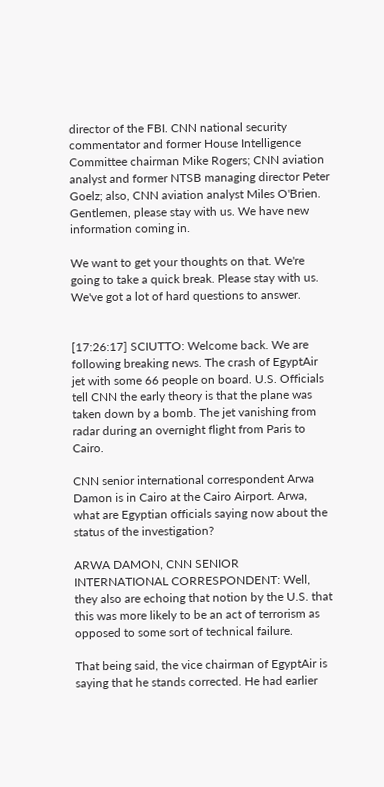director of the FBI. CNN national security commentator and former House Intelligence Committee chairman Mike Rogers; CNN aviation analyst and former NTSB managing director Peter Goelz; also, CNN aviation analyst Miles O'Brien. Gentlemen, please stay with us. We have new information coming in.

We want to get your thoughts on that. We're going to take a quick break. Please stay with us. We've got a lot of hard questions to answer.


[17:26:17] SCIUTTO: Welcome back. We are following breaking news. The crash of EgyptAir jet with some 66 people on board. U.S. Officials tell CNN the early theory is that the plane was taken down by a bomb. The jet vanishing from radar during an overnight flight from Paris to Cairo.

CNN senior international correspondent Arwa Damon is in Cairo at the Cairo Airport. Arwa, what are Egyptian officials saying now about the status of the investigation?

ARWA DAMON, CNN SENIOR INTERNATIONAL CORRESPONDENT: Well, they also are echoing that notion by the U.S. that this was more likely to be an act of terrorism as opposed to some sort of technical failure.

That being said, the vice chairman of EgyptAir is saying that he stands corrected. He had earlier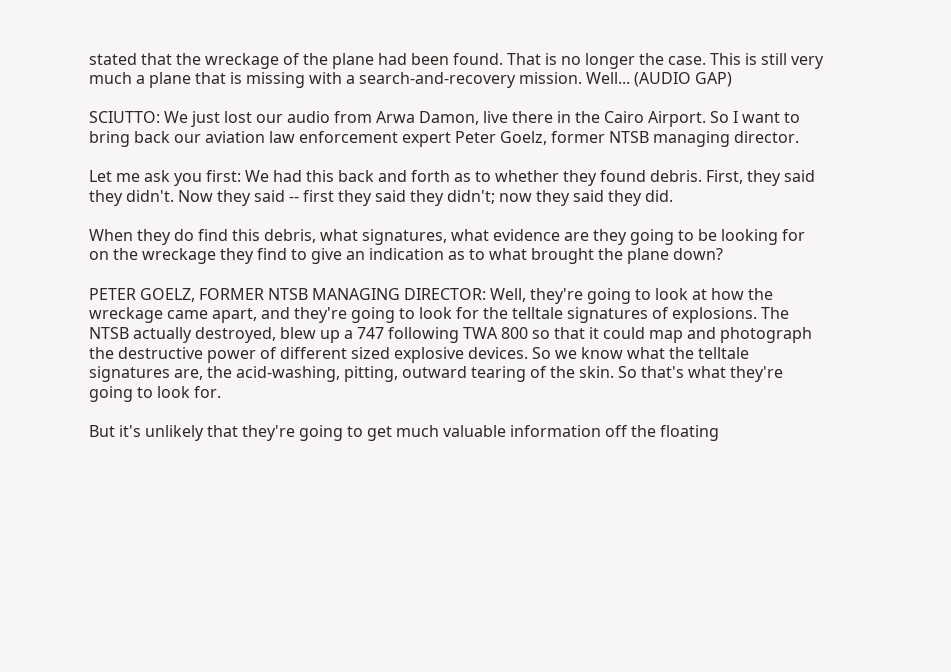stated that the wreckage of the plane had been found. That is no longer the case. This is still very much a plane that is missing with a search-and-recovery mission. Well... (AUDIO GAP)

SCIUTTO: We just lost our audio from Arwa Damon, live there in the Cairo Airport. So I want to bring back our aviation law enforcement expert Peter Goelz, former NTSB managing director.

Let me ask you first: We had this back and forth as to whether they found debris. First, they said they didn't. Now they said -- first they said they didn't; now they said they did.

When they do find this debris, what signatures, what evidence are they going to be looking for on the wreckage they find to give an indication as to what brought the plane down?

PETER GOELZ, FORMER NTSB MANAGING DIRECTOR: Well, they're going to look at how the wreckage came apart, and they're going to look for the telltale signatures of explosions. The NTSB actually destroyed, blew up a 747 following TWA 800 so that it could map and photograph the destructive power of different sized explosive devices. So we know what the telltale signatures are, the acid-washing, pitting, outward tearing of the skin. So that's what they're going to look for.

But it's unlikely that they're going to get much valuable information off the floating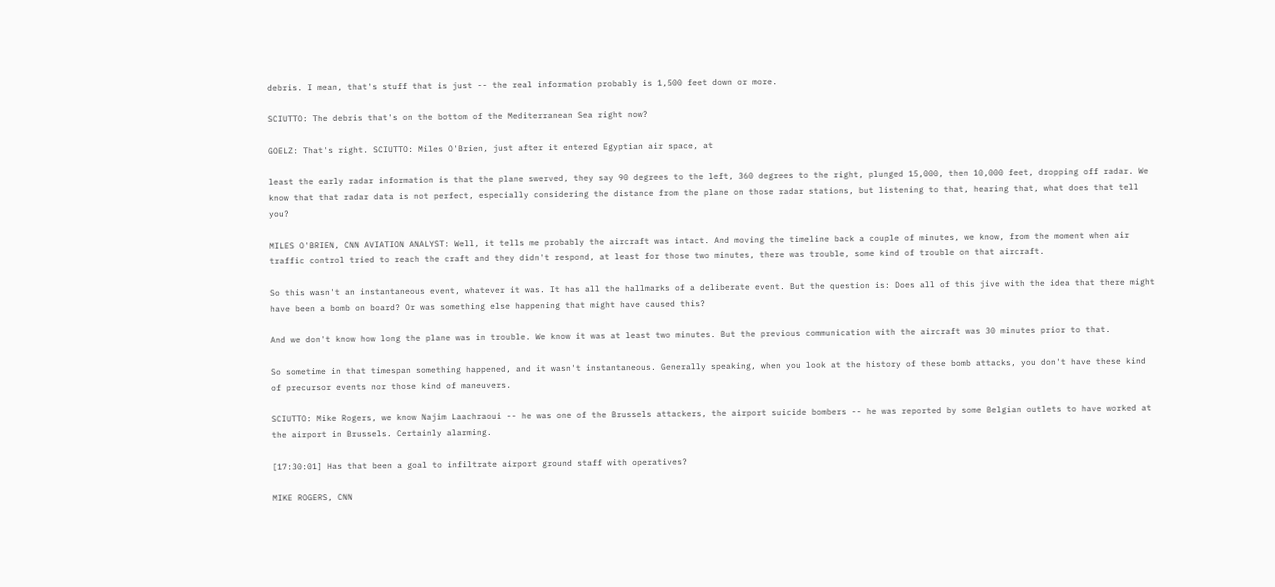debris. I mean, that's stuff that is just -- the real information probably is 1,500 feet down or more.

SCIUTTO: The debris that's on the bottom of the Mediterranean Sea right now?

GOELZ: That's right. SCIUTTO: Miles O'Brien, just after it entered Egyptian air space, at

least the early radar information is that the plane swerved, they say 90 degrees to the left, 360 degrees to the right, plunged 15,000, then 10,000 feet, dropping off radar. We know that that radar data is not perfect, especially considering the distance from the plane on those radar stations, but listening to that, hearing that, what does that tell you?

MILES O'BRIEN, CNN AVIATION ANALYST: Well, it tells me probably the aircraft was intact. And moving the timeline back a couple of minutes, we know, from the moment when air traffic control tried to reach the craft and they didn't respond, at least for those two minutes, there was trouble, some kind of trouble on that aircraft.

So this wasn't an instantaneous event, whatever it was. It has all the hallmarks of a deliberate event. But the question is: Does all of this jive with the idea that there might have been a bomb on board? Or was something else happening that might have caused this?

And we don't know how long the plane was in trouble. We know it was at least two minutes. But the previous communication with the aircraft was 30 minutes prior to that.

So sometime in that timespan something happened, and it wasn't instantaneous. Generally speaking, when you look at the history of these bomb attacks, you don't have these kind of precursor events nor those kind of maneuvers.

SCIUTTO: Mike Rogers, we know Najim Laachraoui -- he was one of the Brussels attackers, the airport suicide bombers -- he was reported by some Belgian outlets to have worked at the airport in Brussels. Certainly alarming.

[17:30:01] Has that been a goal to infiltrate airport ground staff with operatives?

MIKE ROGERS, CNN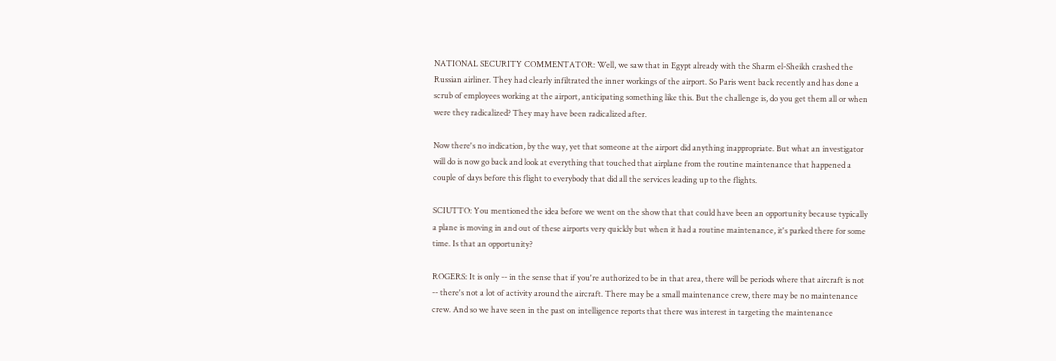NATIONAL SECURITY COMMENTATOR: Well, we saw that in Egypt already with the Sharm el-Sheikh crashed the Russian airliner. They had clearly infiltrated the inner workings of the airport. So Paris went back recently and has done a scrub of employees working at the airport, anticipating something like this. But the challenge is, do you get them all or when were they radicalized? They may have been radicalized after.

Now there's no indication, by the way, yet that someone at the airport did anything inappropriate. But what an investigator will do is now go back and look at everything that touched that airplane from the routine maintenance that happened a couple of days before this flight to everybody that did all the services leading up to the flights.

SCIUTTO: You mentioned the idea before we went on the show that that could have been an opportunity because typically a plane is moving in and out of these airports very quickly but when it had a routine maintenance, it's parked there for some time. Is that an opportunity?

ROGERS: It is only -- in the sense that if you're authorized to be in that area, there will be periods where that aircraft is not -- there's not a lot of activity around the aircraft. There may be a small maintenance crew, there may be no maintenance crew. And so we have seen in the past on intelligence reports that there was interest in targeting the maintenance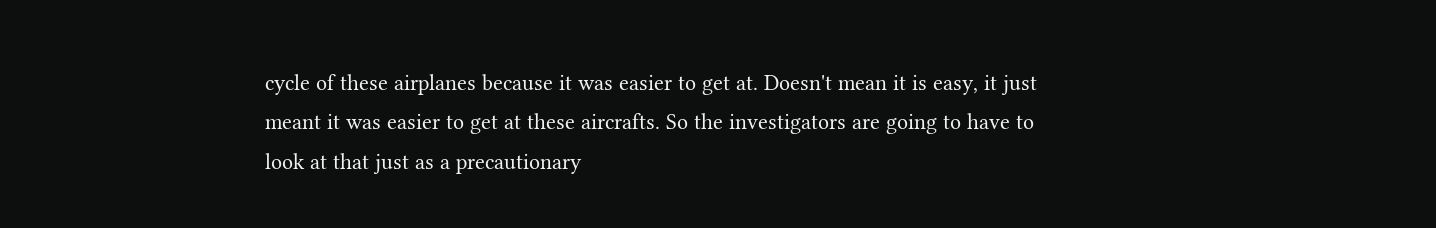cycle of these airplanes because it was easier to get at. Doesn't mean it is easy, it just meant it was easier to get at these aircrafts. So the investigators are going to have to look at that just as a precautionary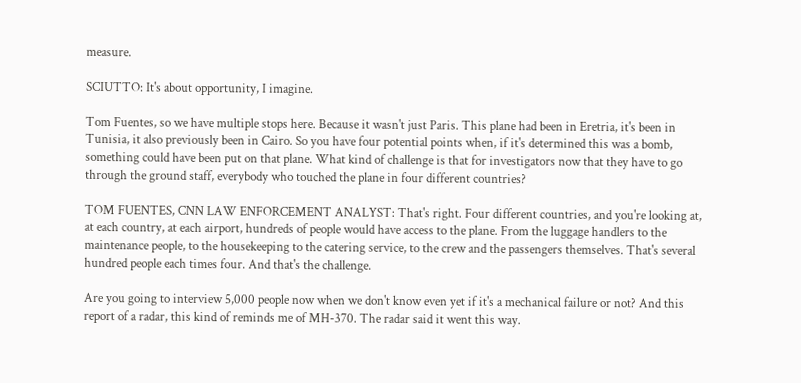measure.

SCIUTTO: It's about opportunity, I imagine.

Tom Fuentes, so we have multiple stops here. Because it wasn't just Paris. This plane had been in Eretria, it's been in Tunisia, it also previously been in Cairo. So you have four potential points when, if it's determined this was a bomb, something could have been put on that plane. What kind of challenge is that for investigators now that they have to go through the ground staff, everybody who touched the plane in four different countries?

TOM FUENTES, CNN LAW ENFORCEMENT ANALYST: That's right. Four different countries, and you're looking at, at each country, at each airport, hundreds of people would have access to the plane. From the luggage handlers to the maintenance people, to the housekeeping to the catering service, to the crew and the passengers themselves. That's several hundred people each times four. And that's the challenge.

Are you going to interview 5,000 people now when we don't know even yet if it's a mechanical failure or not? And this report of a radar, this kind of reminds me of MH-370. The radar said it went this way.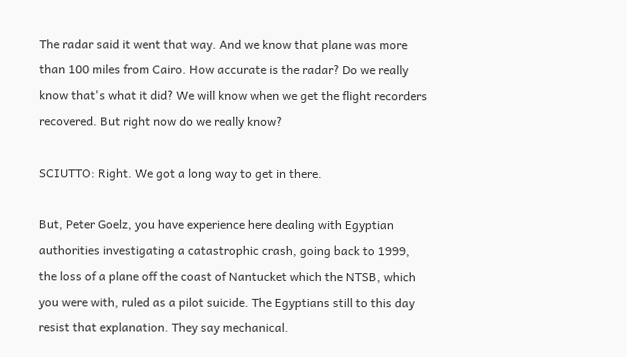The radar said it went that way. And we know that plane was more than 100 miles from Cairo. How accurate is the radar? Do we really know that's what it did? We will know when we get the flight recorders recovered. But right now do we really know?

SCIUTTO: Right. We got a long way to get in there.

But, Peter Goelz, you have experience here dealing with Egyptian authorities investigating a catastrophic crash, going back to 1999, the loss of a plane off the coast of Nantucket which the NTSB, which you were with, ruled as a pilot suicide. The Egyptians still to this day resist that explanation. They say mechanical.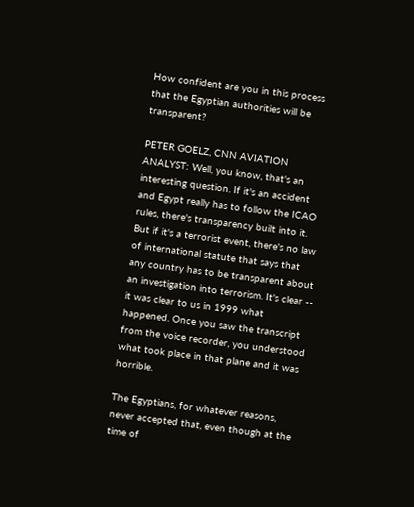How confident are you in this process that the Egyptian authorities will be transparent?

PETER GOELZ, CNN AVIATION ANALYST: Well, you know, that's an interesting question. If it's an accident and Egypt really has to follow the ICAO rules, there's transparency built into it. But if it's a terrorist event, there's no law of international statute that says that any country has to be transparent about an investigation into terrorism. It's clear -- it was clear to us in 1999 what happened. Once you saw the transcript from the voice recorder, you understood what took place in that plane and it was horrible.

The Egyptians, for whatever reasons, never accepted that, even though at the time of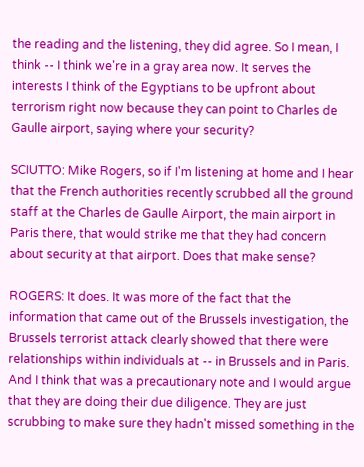the reading and the listening, they did agree. So I mean, I think -- I think we're in a gray area now. It serves the interests I think of the Egyptians to be upfront about terrorism right now because they can point to Charles de Gaulle airport, saying where your security?

SCIUTTO: Mike Rogers, so if I'm listening at home and I hear that the French authorities recently scrubbed all the ground staff at the Charles de Gaulle Airport, the main airport in Paris there, that would strike me that they had concern about security at that airport. Does that make sense?

ROGERS: It does. It was more of the fact that the information that came out of the Brussels investigation, the Brussels terrorist attack clearly showed that there were relationships within individuals at -- in Brussels and in Paris. And I think that was a precautionary note and I would argue that they are doing their due diligence. They are just scrubbing to make sure they hadn't missed something in the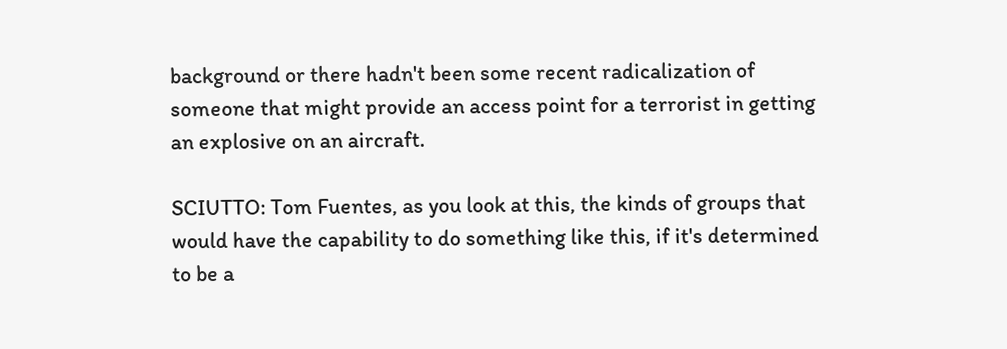background or there hadn't been some recent radicalization of someone that might provide an access point for a terrorist in getting an explosive on an aircraft.

SCIUTTO: Tom Fuentes, as you look at this, the kinds of groups that would have the capability to do something like this, if it's determined to be a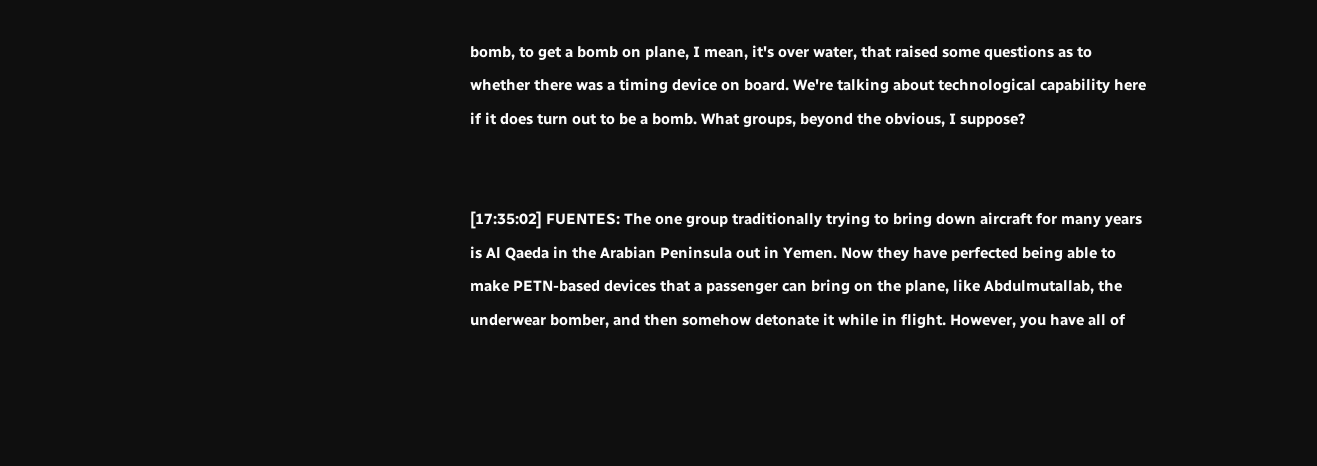bomb, to get a bomb on plane, I mean, it's over water, that raised some questions as to whether there was a timing device on board. We're talking about technological capability here if it does turn out to be a bomb. What groups, beyond the obvious, I suppose?


[17:35:02] FUENTES: The one group traditionally trying to bring down aircraft for many years is Al Qaeda in the Arabian Peninsula out in Yemen. Now they have perfected being able to make PETN-based devices that a passenger can bring on the plane, like Abdulmutallab, the underwear bomber, and then somehow detonate it while in flight. However, you have all of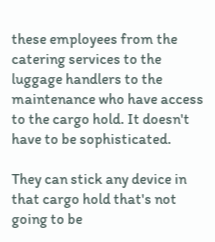these employees from the catering services to the luggage handlers to the maintenance who have access to the cargo hold. It doesn't have to be sophisticated.

They can stick any device in that cargo hold that's not going to be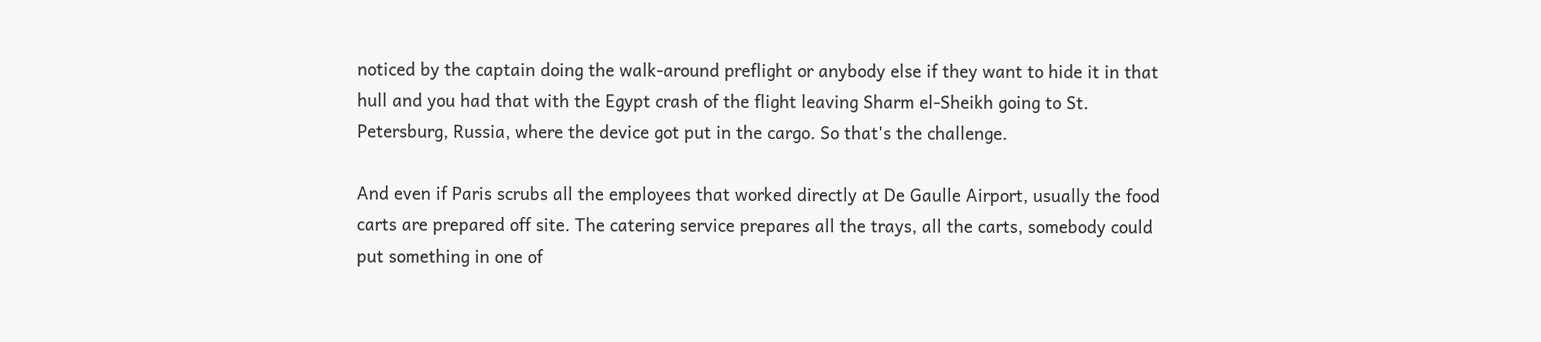noticed by the captain doing the walk-around preflight or anybody else if they want to hide it in that hull and you had that with the Egypt crash of the flight leaving Sharm el-Sheikh going to St. Petersburg, Russia, where the device got put in the cargo. So that's the challenge.

And even if Paris scrubs all the employees that worked directly at De Gaulle Airport, usually the food carts are prepared off site. The catering service prepares all the trays, all the carts, somebody could put something in one of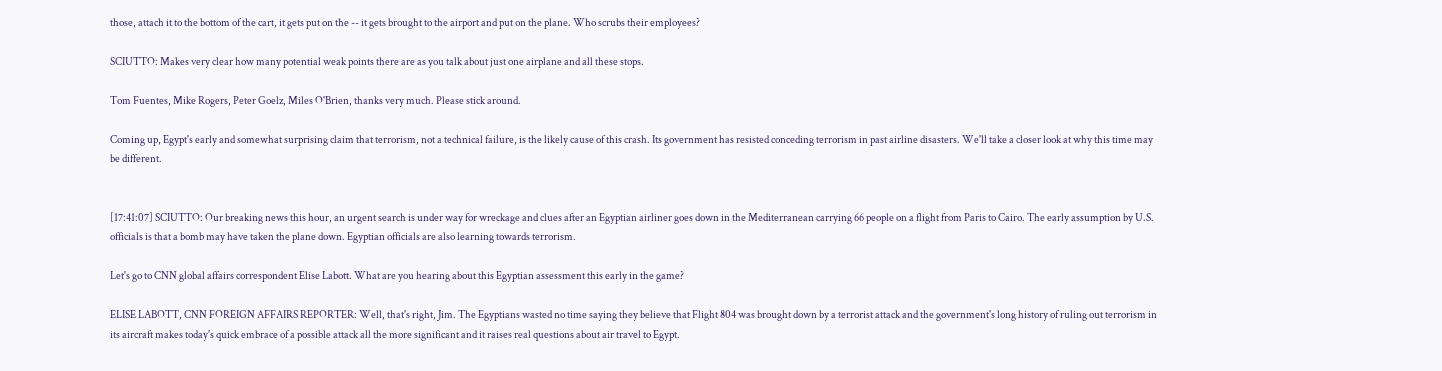those, attach it to the bottom of the cart, it gets put on the -- it gets brought to the airport and put on the plane. Who scrubs their employees?

SCIUTTO: Makes very clear how many potential weak points there are as you talk about just one airplane and all these stops.

Tom Fuentes, Mike Rogers, Peter Goelz, Miles O'Brien, thanks very much. Please stick around.

Coming up, Egypt's early and somewhat surprising claim that terrorism, not a technical failure, is the likely cause of this crash. Its government has resisted conceding terrorism in past airline disasters. We'll take a closer look at why this time may be different.


[17:41:07] SCIUTTO: Our breaking news this hour, an urgent search is under way for wreckage and clues after an Egyptian airliner goes down in the Mediterranean carrying 66 people on a flight from Paris to Cairo. The early assumption by U.S. officials is that a bomb may have taken the plane down. Egyptian officials are also learning towards terrorism.

Let's go to CNN global affairs correspondent Elise Labott. What are you hearing about this Egyptian assessment this early in the game?

ELISE LABOTT, CNN FOREIGN AFFAIRS REPORTER: Well, that's right, Jim. The Egyptians wasted no time saying they believe that Flight 804 was brought down by a terrorist attack and the government's long history of ruling out terrorism in its aircraft makes today's quick embrace of a possible attack all the more significant and it raises real questions about air travel to Egypt.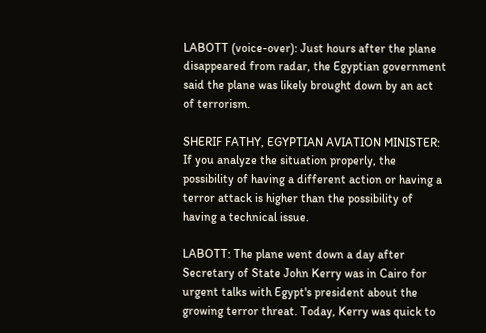LABOTT (voice-over): Just hours after the plane disappeared from radar, the Egyptian government said the plane was likely brought down by an act of terrorism.

SHERIF FATHY, EGYPTIAN AVIATION MINISTER: If you analyze the situation properly, the possibility of having a different action or having a terror attack is higher than the possibility of having a technical issue.

LABOTT: The plane went down a day after Secretary of State John Kerry was in Cairo for urgent talks with Egypt's president about the growing terror threat. Today, Kerry was quick to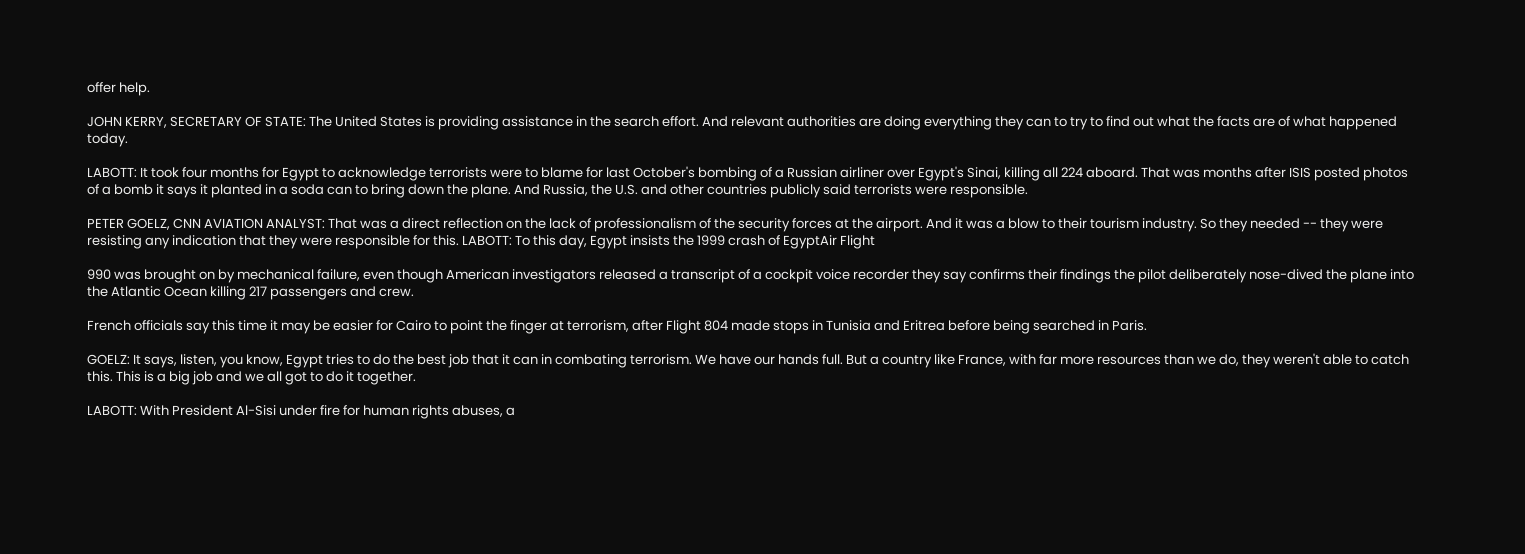offer help.

JOHN KERRY, SECRETARY OF STATE: The United States is providing assistance in the search effort. And relevant authorities are doing everything they can to try to find out what the facts are of what happened today.

LABOTT: It took four months for Egypt to acknowledge terrorists were to blame for last October's bombing of a Russian airliner over Egypt's Sinai, killing all 224 aboard. That was months after ISIS posted photos of a bomb it says it planted in a soda can to bring down the plane. And Russia, the U.S. and other countries publicly said terrorists were responsible.

PETER GOELZ, CNN AVIATION ANALYST: That was a direct reflection on the lack of professionalism of the security forces at the airport. And it was a blow to their tourism industry. So they needed -- they were resisting any indication that they were responsible for this. LABOTT: To this day, Egypt insists the 1999 crash of EgyptAir Flight

990 was brought on by mechanical failure, even though American investigators released a transcript of a cockpit voice recorder they say confirms their findings the pilot deliberately nose-dived the plane into the Atlantic Ocean killing 217 passengers and crew.

French officials say this time it may be easier for Cairo to point the finger at terrorism, after Flight 804 made stops in Tunisia and Eritrea before being searched in Paris.

GOELZ: It says, listen, you know, Egypt tries to do the best job that it can in combating terrorism. We have our hands full. But a country like France, with far more resources than we do, they weren't able to catch this. This is a big job and we all got to do it together.

LABOTT: With President Al-Sisi under fire for human rights abuses, a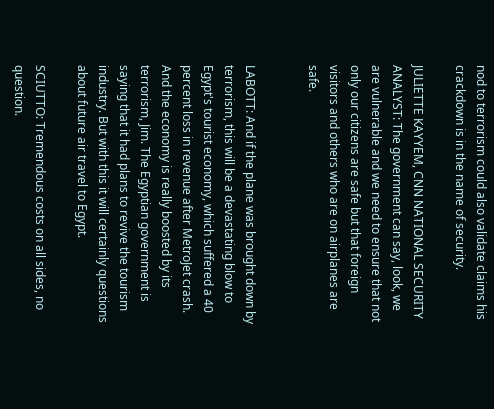nod to terrorism could also validate claims his crackdown is in the name of security.

JULIETTE KAYYEM, CNN NATIONAL SECURITY ANALYST: The government can say, look, we are vulnerable and we need to ensure that not only our citizens are safe but that foreign visitors and others who are on airplanes are safe.


LABOTT: And if the plane was brought down by terrorism, this will be a devastating blow to Egypt's tourist economy, which suffered a 40 percent loss in revenue after MetroJet crash. And the economy is really boosted by its terrorism, Jim. The Egyptian government is saying that it had plans to revive the tourism industry. But with this it will certainly questions about future air travel to Egypt.

SCIUTTO: Tremendous costs on all sides, no question.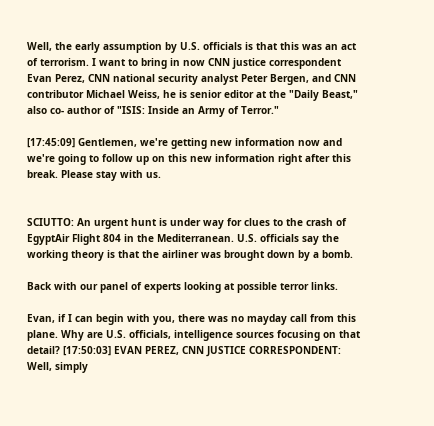Well, the early assumption by U.S. officials is that this was an act of terrorism. I want to bring in now CNN justice correspondent Evan Perez, CNN national security analyst Peter Bergen, and CNN contributor Michael Weiss, he is senior editor at the "Daily Beast," also co- author of "ISIS: Inside an Army of Terror."

[17:45:09] Gentlemen, we're getting new information now and we're going to follow up on this new information right after this break. Please stay with us.


SCIUTTO: An urgent hunt is under way for clues to the crash of EgyptAir Flight 804 in the Mediterranean. U.S. officials say the working theory is that the airliner was brought down by a bomb.

Back with our panel of experts looking at possible terror links.

Evan, if I can begin with you, there was no mayday call from this plane. Why are U.S. officials, intelligence sources focusing on that detail? [17:50:03] EVAN PEREZ, CNN JUSTICE CORRESPONDENT: Well, simply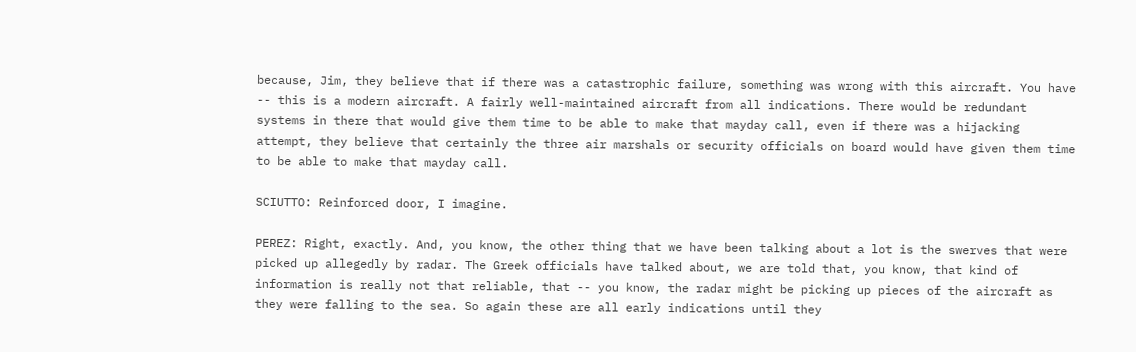because, Jim, they believe that if there was a catastrophic failure, something was wrong with this aircraft. You have -- this is a modern aircraft. A fairly well-maintained aircraft from all indications. There would be redundant systems in there that would give them time to be able to make that mayday call, even if there was a hijacking attempt, they believe that certainly the three air marshals or security officials on board would have given them time to be able to make that mayday call.

SCIUTTO: Reinforced door, I imagine.

PEREZ: Right, exactly. And, you know, the other thing that we have been talking about a lot is the swerves that were picked up allegedly by radar. The Greek officials have talked about, we are told that, you know, that kind of information is really not that reliable, that -- you know, the radar might be picking up pieces of the aircraft as they were falling to the sea. So again these are all early indications until they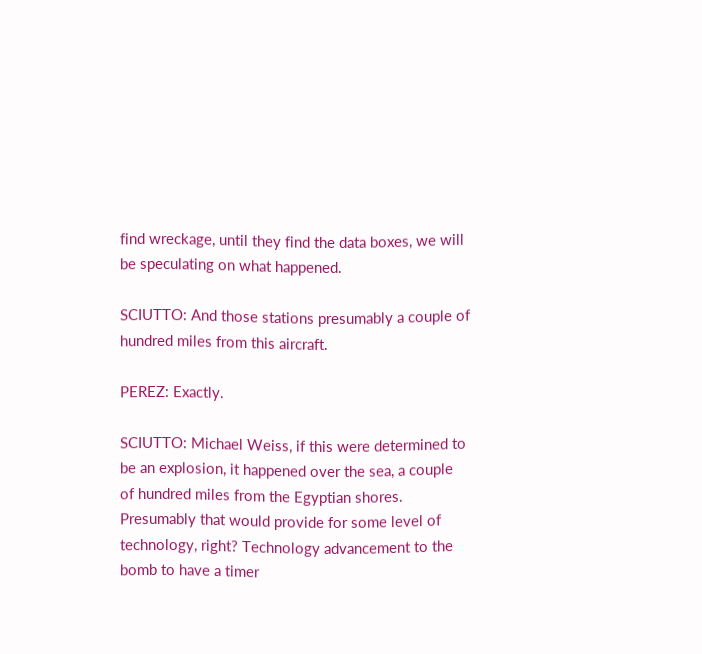find wreckage, until they find the data boxes, we will be speculating on what happened.

SCIUTTO: And those stations presumably a couple of hundred miles from this aircraft.

PEREZ: Exactly.

SCIUTTO: Michael Weiss, if this were determined to be an explosion, it happened over the sea, a couple of hundred miles from the Egyptian shores. Presumably that would provide for some level of technology, right? Technology advancement to the bomb to have a timer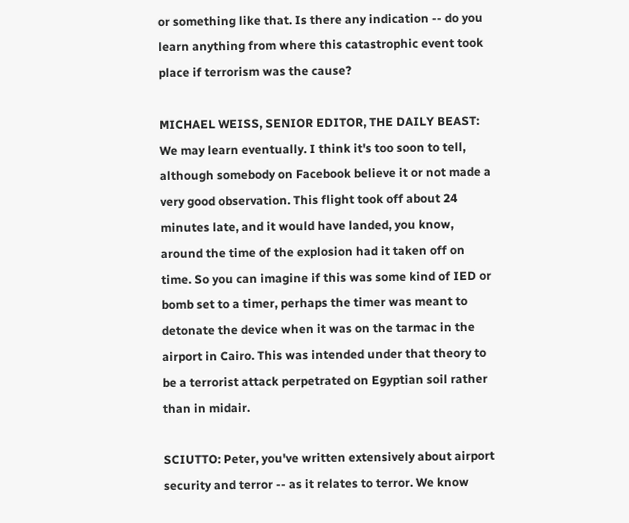or something like that. Is there any indication -- do you learn anything from where this catastrophic event took place if terrorism was the cause?

MICHAEL WEISS, SENIOR EDITOR, THE DAILY BEAST: We may learn eventually. I think it's too soon to tell, although somebody on Facebook believe it or not made a very good observation. This flight took off about 24 minutes late, and it would have landed, you know, around the time of the explosion had it taken off on time. So you can imagine if this was some kind of IED or bomb set to a timer, perhaps the timer was meant to detonate the device when it was on the tarmac in the airport in Cairo. This was intended under that theory to be a terrorist attack perpetrated on Egyptian soil rather than in midair.

SCIUTTO: Peter, you've written extensively about airport security and terror -- as it relates to terror. We know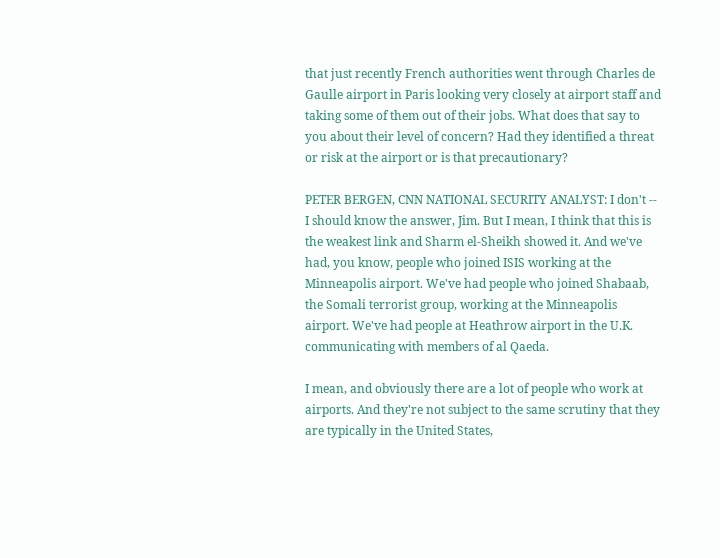that just recently French authorities went through Charles de Gaulle airport in Paris looking very closely at airport staff and taking some of them out of their jobs. What does that say to you about their level of concern? Had they identified a threat or risk at the airport or is that precautionary?

PETER BERGEN, CNN NATIONAL SECURITY ANALYST: I don't -- I should know the answer, Jim. But I mean, I think that this is the weakest link and Sharm el-Sheikh showed it. And we've had, you know, people who joined ISIS working at the Minneapolis airport. We've had people who joined Shabaab, the Somali terrorist group, working at the Minneapolis airport. We've had people at Heathrow airport in the U.K. communicating with members of al Qaeda.

I mean, and obviously there are a lot of people who work at airports. And they're not subject to the same scrutiny that they are typically in the United States,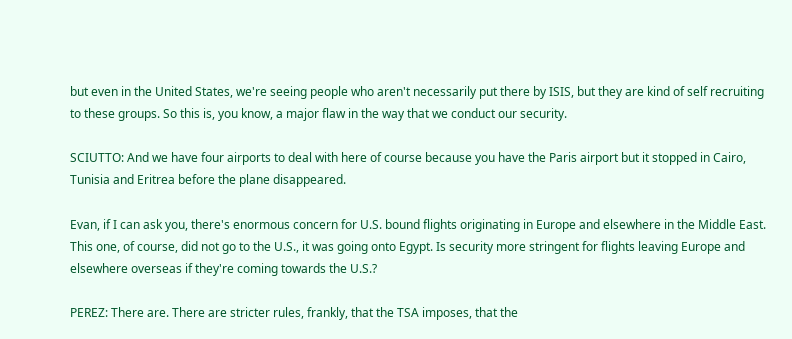but even in the United States, we're seeing people who aren't necessarily put there by ISIS, but they are kind of self recruiting to these groups. So this is, you know, a major flaw in the way that we conduct our security.

SCIUTTO: And we have four airports to deal with here of course because you have the Paris airport but it stopped in Cairo, Tunisia and Eritrea before the plane disappeared.

Evan, if I can ask you, there's enormous concern for U.S. bound flights originating in Europe and elsewhere in the Middle East. This one, of course, did not go to the U.S., it was going onto Egypt. Is security more stringent for flights leaving Europe and elsewhere overseas if they're coming towards the U.S.?

PEREZ: There are. There are stricter rules, frankly, that the TSA imposes, that the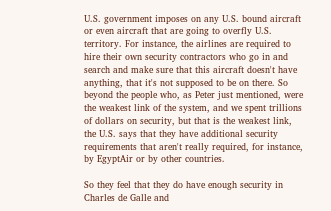U.S. government imposes on any U.S. bound aircraft or even aircraft that are going to overfly U.S. territory. For instance, the airlines are required to hire their own security contractors who go in and search and make sure that this aircraft doesn't have anything, that it's not supposed to be on there. So beyond the people who, as Peter just mentioned, were the weakest link of the system, and we spent trillions of dollars on security, but that is the weakest link, the U.S. says that they have additional security requirements that aren't really required, for instance, by EgyptAir or by other countries.

So they feel that they do have enough security in Charles de Galle and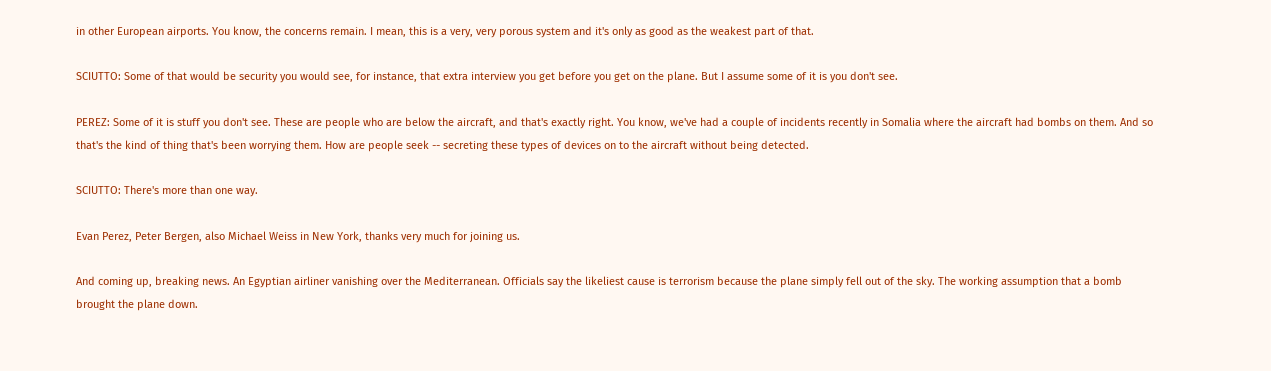in other European airports. You know, the concerns remain. I mean, this is a very, very porous system and it's only as good as the weakest part of that.

SCIUTTO: Some of that would be security you would see, for instance, that extra interview you get before you get on the plane. But I assume some of it is you don't see.

PEREZ: Some of it is stuff you don't see. These are people who are below the aircraft, and that's exactly right. You know, we've had a couple of incidents recently in Somalia where the aircraft had bombs on them. And so that's the kind of thing that's been worrying them. How are people seek -- secreting these types of devices on to the aircraft without being detected.

SCIUTTO: There's more than one way.

Evan Perez, Peter Bergen, also Michael Weiss in New York, thanks very much for joining us.

And coming up, breaking news. An Egyptian airliner vanishing over the Mediterranean. Officials say the likeliest cause is terrorism because the plane simply fell out of the sky. The working assumption that a bomb brought the plane down.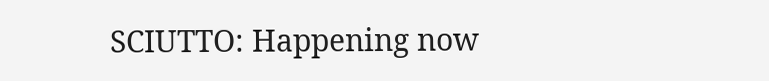SCIUTTO: Happening now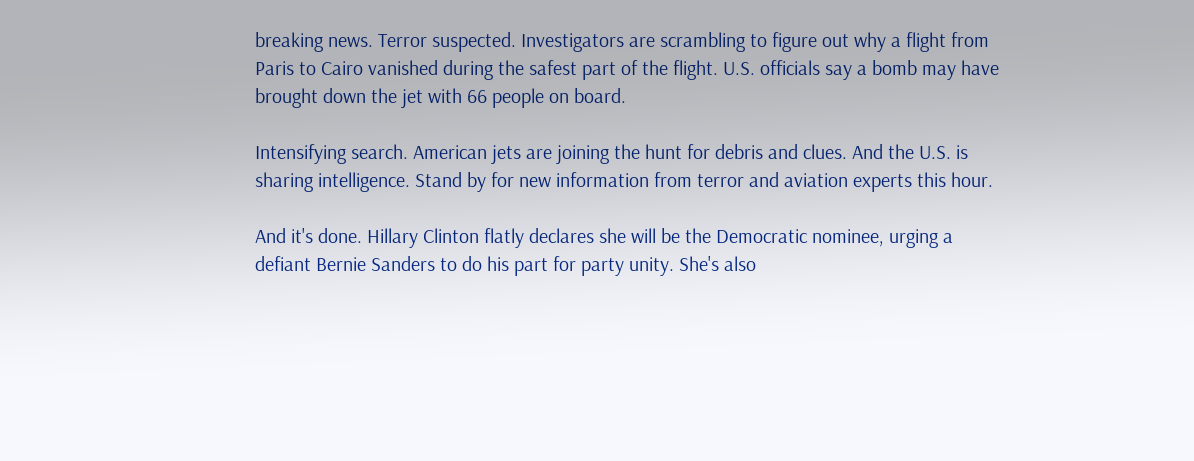breaking news. Terror suspected. Investigators are scrambling to figure out why a flight from Paris to Cairo vanished during the safest part of the flight. U.S. officials say a bomb may have brought down the jet with 66 people on board.

Intensifying search. American jets are joining the hunt for debris and clues. And the U.S. is sharing intelligence. Stand by for new information from terror and aviation experts this hour.

And it's done. Hillary Clinton flatly declares she will be the Democratic nominee, urging a defiant Bernie Sanders to do his part for party unity. She's also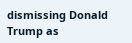dismissing Donald Trump as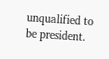unqualified to be president.